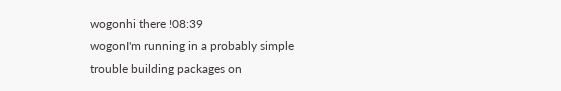wogonhi there !08:39
wogonI'm running in a probably simple trouble building packages on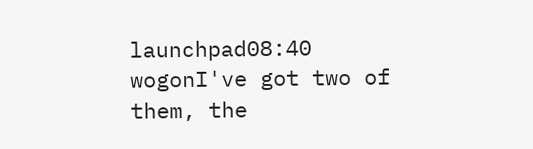launchpad08:40
wogonI've got two of them, the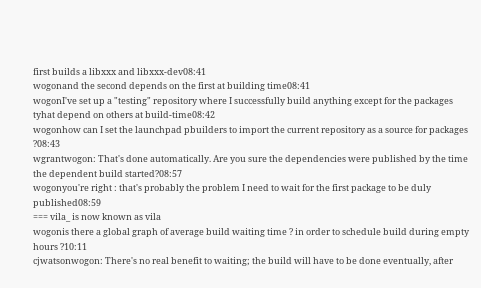first builds a libxxx and libxxx-dev08:41
wogonand the second depends on the first at building time08:41
wogonI've set up a "testing" repository where I successfully build anything except for the packages tyhat depend on others at build-time08:42
wogonhow can I set the launchpad pbuilders to import the current repository as a source for packages ?08:43
wgrantwogon: That's done automatically. Are you sure the dependencies were published by the time the dependent build started?08:57
wogonyou're right : that's probably the problem I need to wait for the first package to be duly published08:59
=== vila_ is now known as vila
wogonis there a global graph of average build waiting time ? in order to schedule build during empty hours ?10:11
cjwatsonwogon: There's no real benefit to waiting; the build will have to be done eventually, after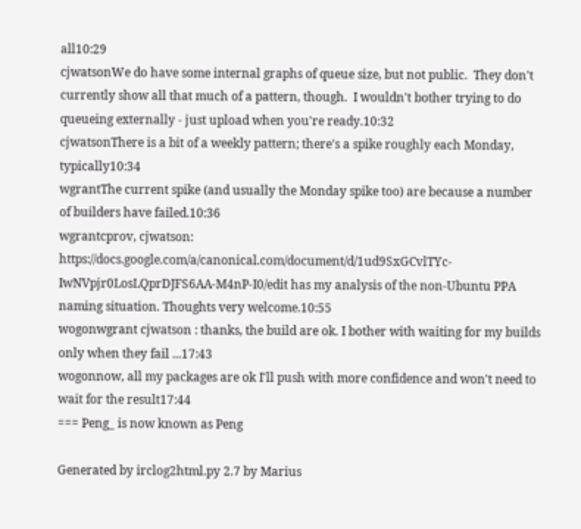all10:29
cjwatsonWe do have some internal graphs of queue size, but not public.  They don't currently show all that much of a pattern, though.  I wouldn't bother trying to do queueing externally - just upload when you're ready.10:32
cjwatsonThere is a bit of a weekly pattern; there's a spike roughly each Monday, typically10:34
wgrantThe current spike (and usually the Monday spike too) are because a number of builders have failed.10:36
wgrantcprov, cjwatson: https://docs.google.com/a/canonical.com/document/d/1ud9SxGCvlTYc-IwNVpjr0LosLQprDJFS6AA-M4nP-I0/edit has my analysis of the non-Ubuntu PPA naming situation. Thoughts very welcome.10:55
wogonwgrant cjwatson : thanks, the build are ok. I bother with waiting for my builds only when they fail ...17:43
wogonnow, all my packages are ok I'll push with more confidence and won't need to wait for the result17:44
=== Peng_ is now known as Peng

Generated by irclog2html.py 2.7 by Marius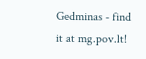Gedminas - find it at mg.pov.lt!